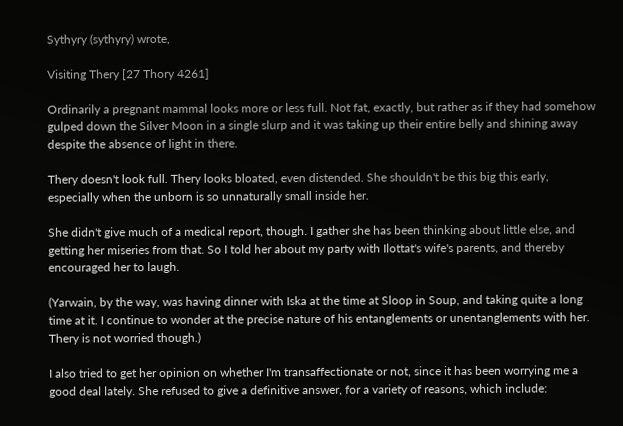Sythyry (sythyry) wrote,

Visiting Thery [27 Thory 4261]

Ordinarily a pregnant mammal looks more or less full. Not fat, exactly, but rather as if they had somehow gulped down the Silver Moon in a single slurp and it was taking up their entire belly and shining away despite the absence of light in there.

Thery doesn't look full. Thery looks bloated, even distended. She shouldn't be this big this early, especially when the unborn is so unnaturally small inside her.

She didn't give much of a medical report, though. I gather she has been thinking about little else, and getting her miseries from that. So I told her about my party with Ilottat's wife's parents, and thereby encouraged her to laugh.

(Yarwain, by the way, was having dinner with Iska at the time at Sloop in Soup, and taking quite a long time at it. I continue to wonder at the precise nature of his entanglements or unentanglements with her. Thery is not worried though.)

I also tried to get her opinion on whether I'm transaffectionate or not, since it has been worrying me a good deal lately. She refused to give a definitive answer, for a variety of reasons, which include: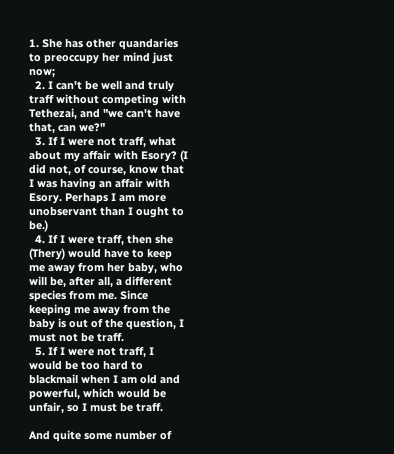1. She has other quandaries to preoccupy her mind just now;
  2. I can't be well and truly traff without competing with Tethezai, and "we can't have that, can we?"
  3. If I were not traff, what about my affair with Esory? (I did not, of course, know that I was having an affair with Esory. Perhaps I am more unobservant than I ought to be.)
  4. If I were traff, then she (Thery) would have to keep me away from her baby, who will be, after all, a different species from me. Since keeping me away from the baby is out of the question, I must not be traff.
  5. If I were not traff, I would be too hard to blackmail when I am old and powerful, which would be unfair, so I must be traff.

And quite some number of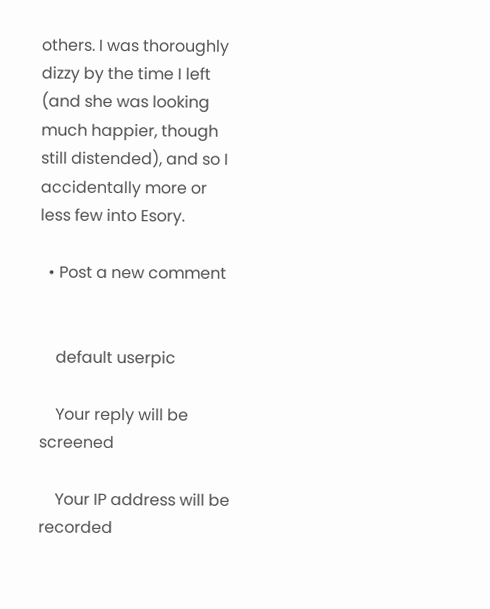others. I was thoroughly dizzy by the time I left (and she was looking much happier, though still distended), and so I accidentally more or less few into Esory.

  • Post a new comment


    default userpic

    Your reply will be screened

    Your IP address will be recorded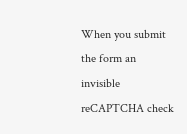When you submit the form an invisible reCAPTCHA check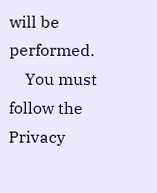will be performed.
    You must follow the Privacy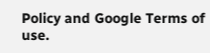Policy and Google Terms of use.